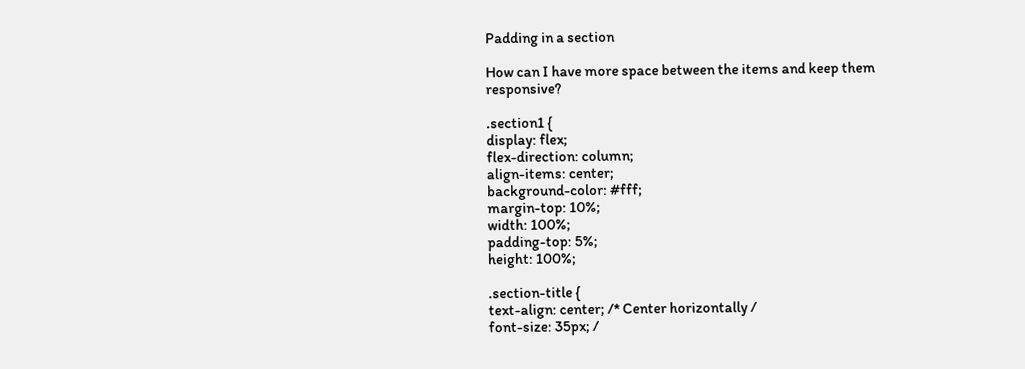Padding in a section

How can I have more space between the items and keep them responsive?

.section1 {
display: flex;
flex-direction: column;
align-items: center;
background-color: #fff;
margin-top: 10%;
width: 100%;
padding-top: 5%;
height: 100%;

.section-title {
text-align: center; /* Center horizontally /
font-size: 35px; /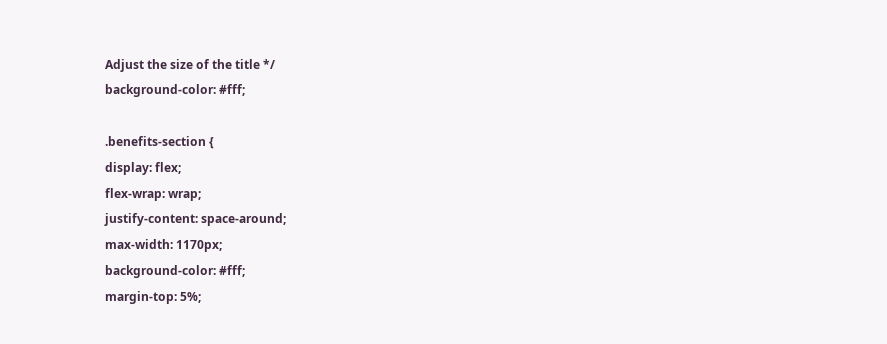Adjust the size of the title */
background-color: #fff;

.benefits-section {
display: flex;
flex-wrap: wrap;
justify-content: space-around;
max-width: 1170px;
background-color: #fff;
margin-top: 5%;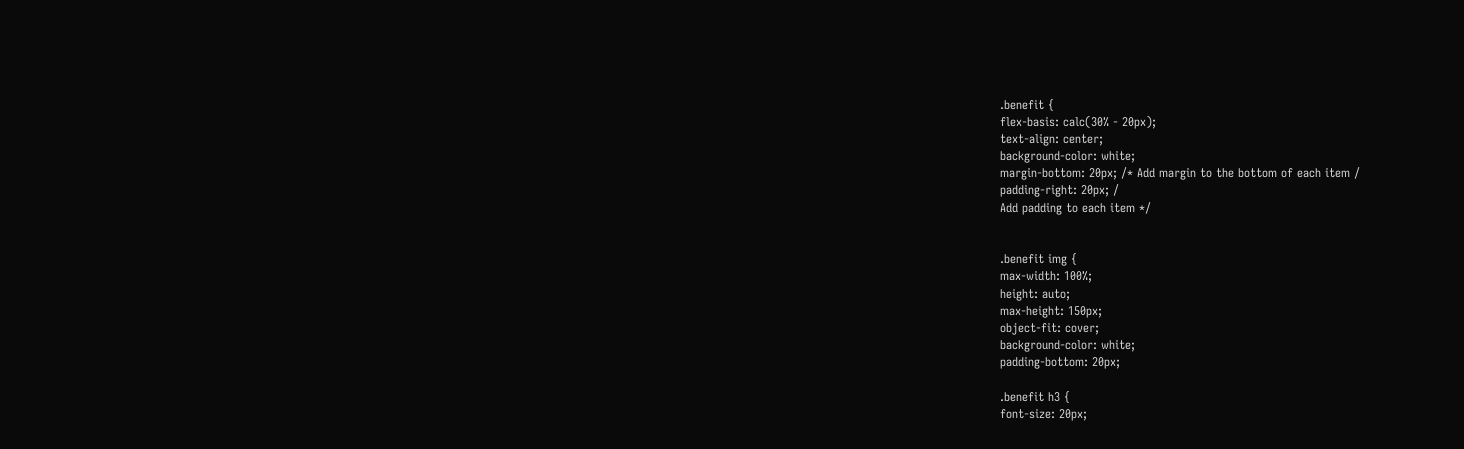.benefit {
flex-basis: calc(30% - 20px);
text-align: center;
background-color: white;
margin-bottom: 20px; /* Add margin to the bottom of each item /
padding-right: 20px; /
Add padding to each item */


.benefit img {
max-width: 100%;
height: auto;
max-height: 150px;
object-fit: cover;
background-color: white;
padding-bottom: 20px;

.benefit h3 {
font-size: 20px;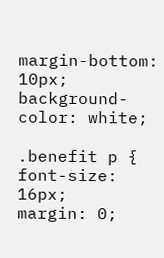margin-bottom: 10px;
background-color: white;

.benefit p {
font-size: 16px;
margin: 0;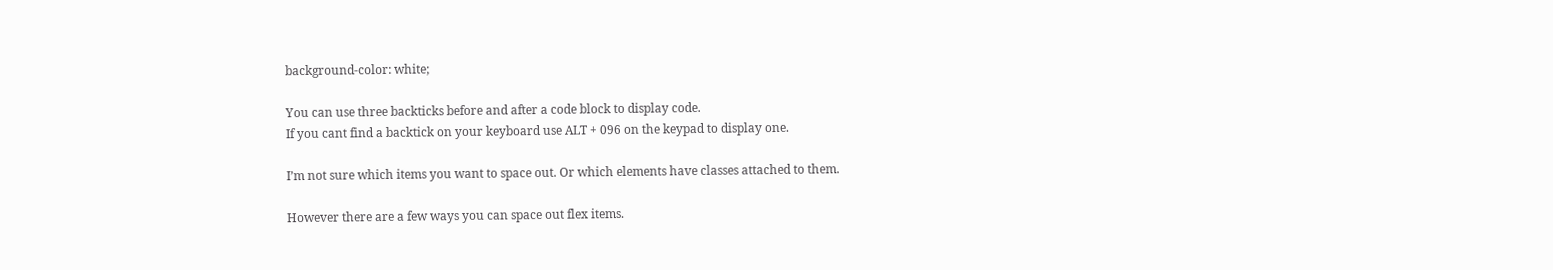background-color: white;

You can use three backticks before and after a code block to display code.
If you cant find a backtick on your keyboard use ALT + 096 on the keypad to display one.

I’m not sure which items you want to space out. Or which elements have classes attached to them.

However there are a few ways you can space out flex items.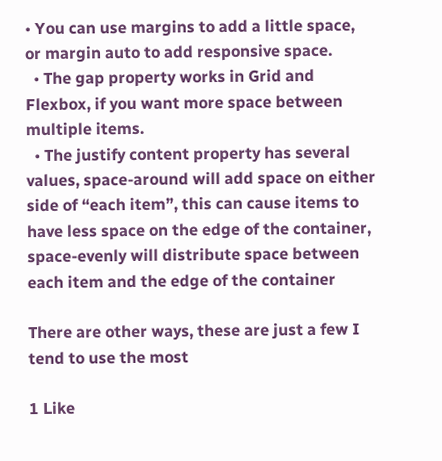• You can use margins to add a little space, or margin auto to add responsive space.
  • The gap property works in Grid and Flexbox, if you want more space between multiple items.
  • The justify content property has several values, space-around will add space on either side of “each item”, this can cause items to have less space on the edge of the container, space-evenly will distribute space between each item and the edge of the container

There are other ways, these are just a few I tend to use the most

1 Like